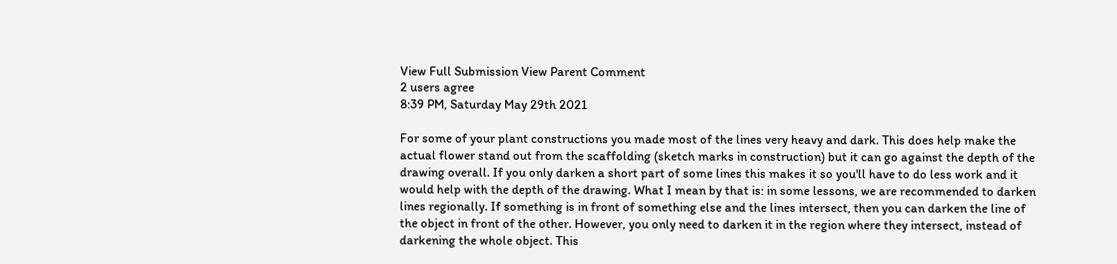View Full Submission View Parent Comment
2 users agree
8:39 PM, Saturday May 29th 2021

For some of your plant constructions you made most of the lines very heavy and dark. This does help make the actual flower stand out from the scaffolding (sketch marks in construction) but it can go against the depth of the drawing overall. If you only darken a short part of some lines this makes it so you'll have to do less work and it would help with the depth of the drawing. What I mean by that is: in some lessons, we are recommended to darken lines regionally. If something is in front of something else and the lines intersect, then you can darken the line of the object in front of the other. However, you only need to darken it in the region where they intersect, instead of darkening the whole object. This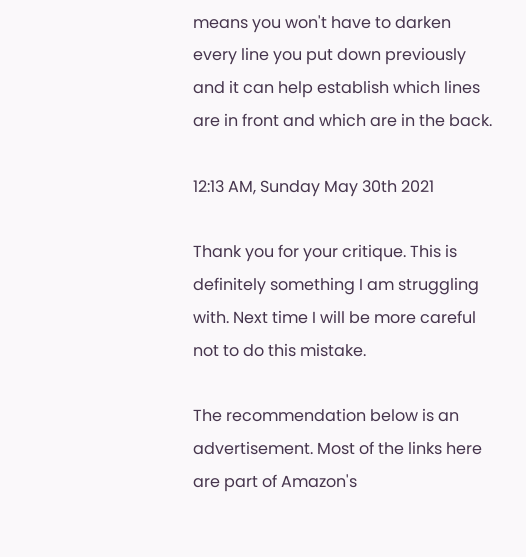means you won't have to darken every line you put down previously and it can help establish which lines are in front and which are in the back.

12:13 AM, Sunday May 30th 2021

Thank you for your critique. This is definitely something I am struggling with. Next time I will be more careful not to do this mistake.

The recommendation below is an advertisement. Most of the links here are part of Amazon's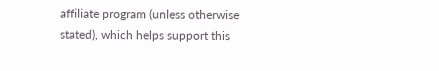affiliate program (unless otherwise stated), which helps support this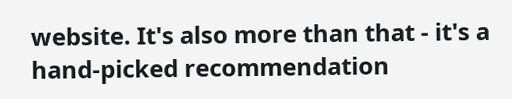website. It's also more than that - it's a hand-picked recommendation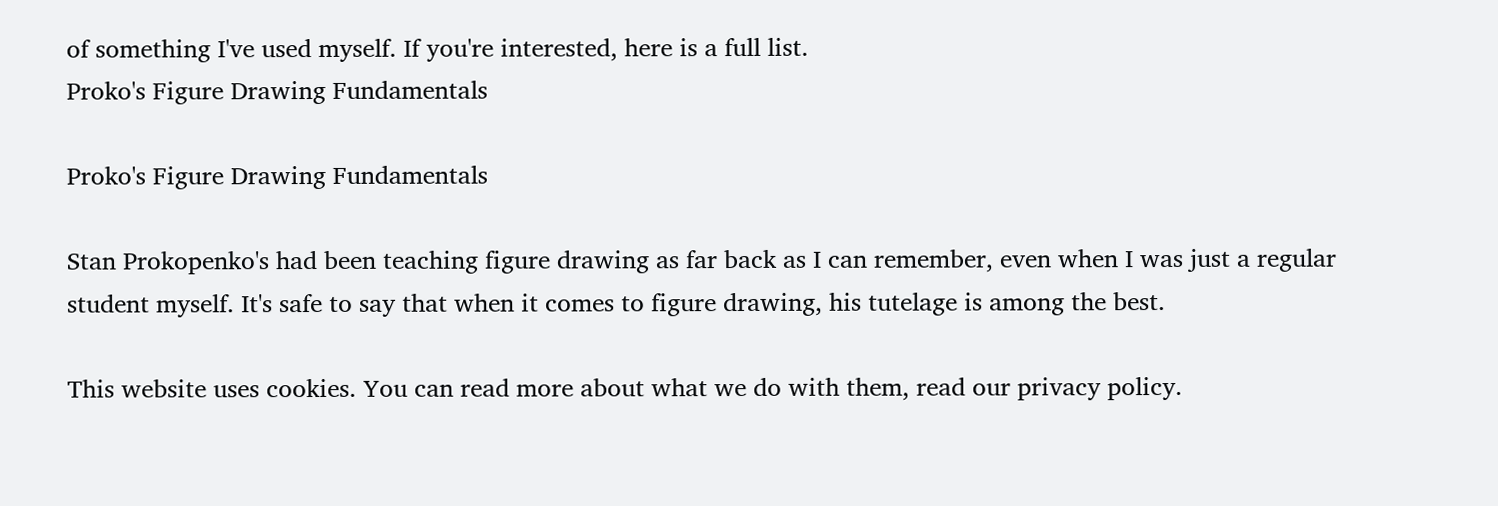of something I've used myself. If you're interested, here is a full list.
Proko's Figure Drawing Fundamentals

Proko's Figure Drawing Fundamentals

Stan Prokopenko's had been teaching figure drawing as far back as I can remember, even when I was just a regular student myself. It's safe to say that when it comes to figure drawing, his tutelage is among the best.

This website uses cookies. You can read more about what we do with them, read our privacy policy.